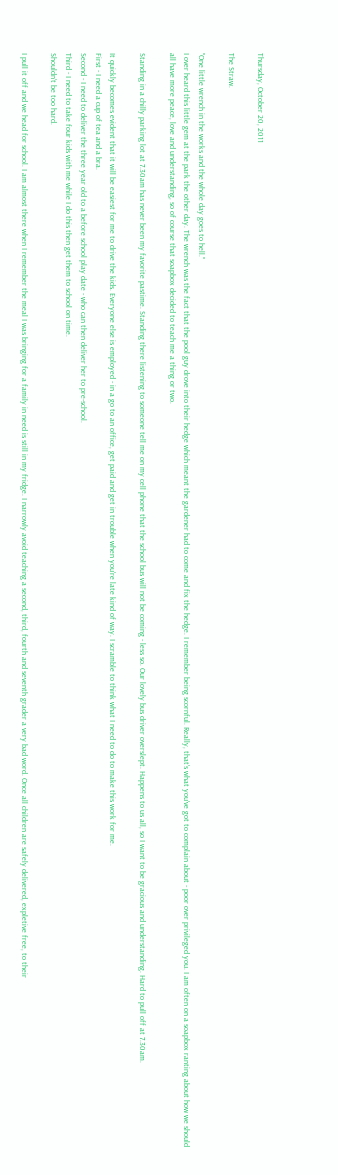Thursday, October 20, 2011

The Straw.

"One little wrench in the works and the whole day goes to hell."
I over heard this little gem at the park the other day. The wrench was the fact that the pool guy drove into their hedge which meant the gardener had to come and fix the hedge. I remember being scornful. Really, that's what you've got to complain about - poor over privileged you. I am often on a soapbox ranting about how we should all have more peace, love and understanding, so of course that soapbox decided to teach me a thing or two.

Standing in a chilly parking lot at 7.30am has never been my favorite pastime. Standing there listening to someone tell me on my cell phone that the school bus will not be coming - less so. Our lovely bus driver overslept. Happens to us all, so I want to be gracious and understanding. Hard to pull off at 7.30am.

It quickly becomes evident that it will be easiest for me to drive the kids. Everyone else is employed - in a go to an office, get paid and get in trouble when you're late kind of way. I scramble to think what I need to do to make this work for me.
First - I need a cup of tea and a bra.
Second - I need to deliver the three year old to a before school play date - who can then deliver her to pre-school.
Third - I need to take four kids with me while I do this then get them to school on time.
Shouldn't be too hard.

I pull it off and we head for school. I am almost there when I remember the meal I was bringing for a family in need is still in my fridge. I narrowly avoid teaching a second, third, fourth and seventh grader a very bad word. Once all children are safely delivered, expletive free, to their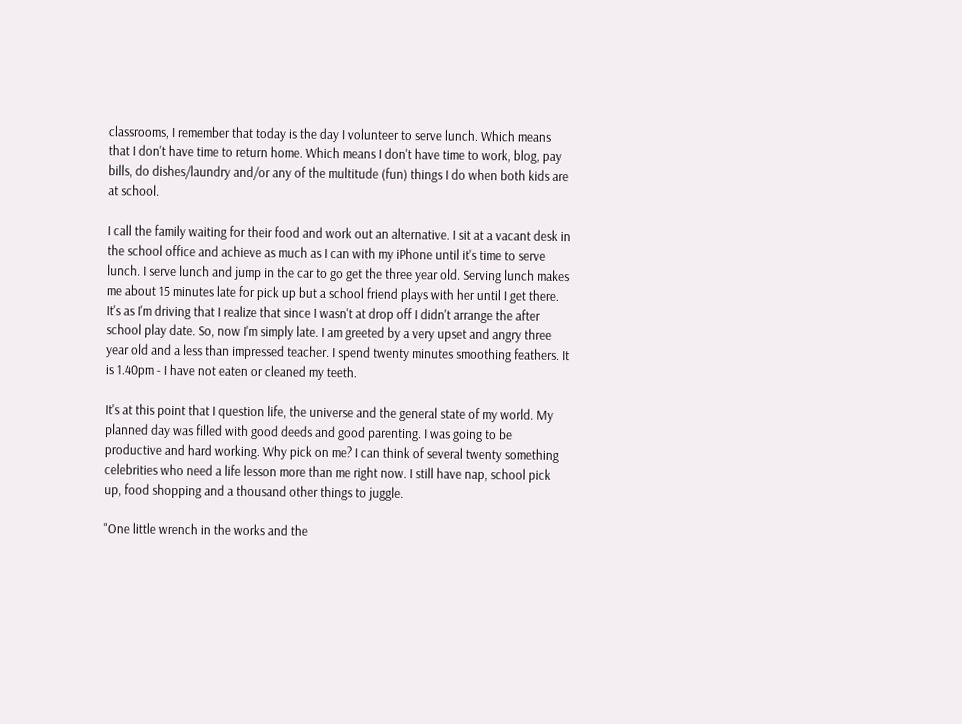classrooms, I remember that today is the day I volunteer to serve lunch. Which means that I don't have time to return home. Which means I don't have time to work, blog, pay bills, do dishes/laundry and/or any of the multitude (fun) things I do when both kids are at school.

I call the family waiting for their food and work out an alternative. I sit at a vacant desk in the school office and achieve as much as I can with my iPhone until it's time to serve lunch. I serve lunch and jump in the car to go get the three year old. Serving lunch makes me about 15 minutes late for pick up but a school friend plays with her until I get there. It's as I'm driving that I realize that since I wasn't at drop off I didn't arrange the after school play date. So, now I'm simply late. I am greeted by a very upset and angry three year old and a less than impressed teacher. I spend twenty minutes smoothing feathers. It is 1.40pm - I have not eaten or cleaned my teeth.

It's at this point that I question life, the universe and the general state of my world. My planned day was filled with good deeds and good parenting. I was going to be productive and hard working. Why pick on me? I can think of several twenty something celebrities who need a life lesson more than me right now. I still have nap, school pick up, food shopping and a thousand other things to juggle.

"One little wrench in the works and the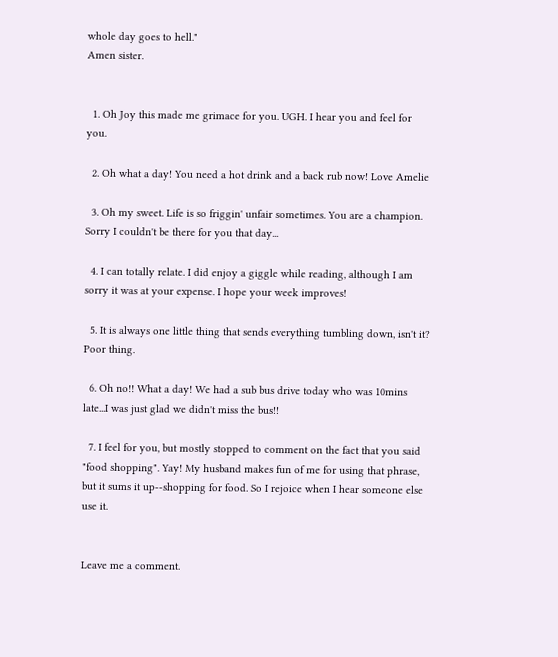whole day goes to hell."
Amen sister.


  1. Oh Joy this made me grimace for you. UGH. I hear you and feel for you.

  2. Oh what a day! You need a hot drink and a back rub now! Love Amelie

  3. Oh my sweet. Life is so friggin' unfair sometimes. You are a champion. Sorry I couldn't be there for you that day...

  4. I can totally relate. I did enjoy a giggle while reading, although I am sorry it was at your expense. I hope your week improves!

  5. It is always one little thing that sends everything tumbling down, isn't it? Poor thing.

  6. Oh no!! What a day! We had a sub bus drive today who was 10mins late...I was just glad we didn't miss the bus!!

  7. I feel for you, but mostly stopped to comment on the fact that you said "food shopping". Yay! My husband makes fun of me for using that phrase, but it sums it up--shopping for food. So I rejoice when I hear someone else use it.


Leave me a comment.